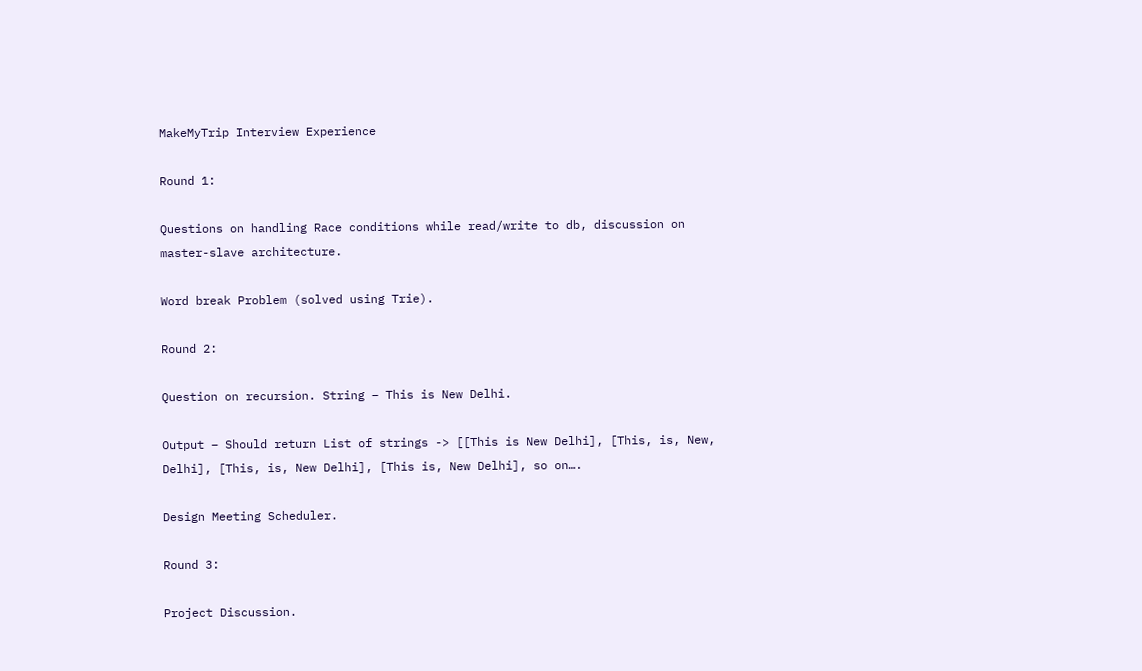MakeMyTrip Interview Experience

Round 1:

Questions on handling Race conditions while read/write to db, discussion on master-slave architecture.

Word break Problem (solved using Trie).

Round 2:

Question on recursion. String – This is New Delhi.

Output – Should return List of strings -> [[This is New Delhi], [This, is, New, Delhi], [This, is, New Delhi], [This is, New Delhi], so on….

Design Meeting Scheduler.

Round 3:

Project Discussion.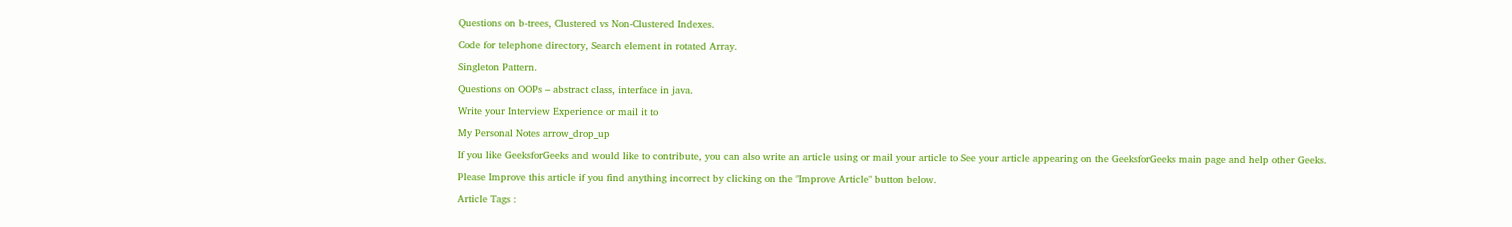Questions on b-trees, Clustered vs Non-Clustered Indexes.

Code for telephone directory, Search element in rotated Array.

Singleton Pattern.

Questions on OOPs – abstract class, interface in java.

Write your Interview Experience or mail it to

My Personal Notes arrow_drop_up

If you like GeeksforGeeks and would like to contribute, you can also write an article using or mail your article to See your article appearing on the GeeksforGeeks main page and help other Geeks.

Please Improve this article if you find anything incorrect by clicking on the "Improve Article" button below.

Article Tags :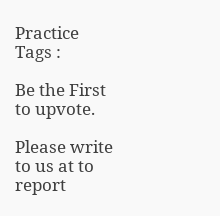Practice Tags :

Be the First to upvote.

Please write to us at to report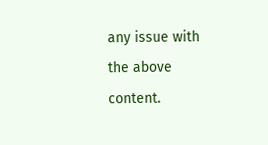any issue with the above content.